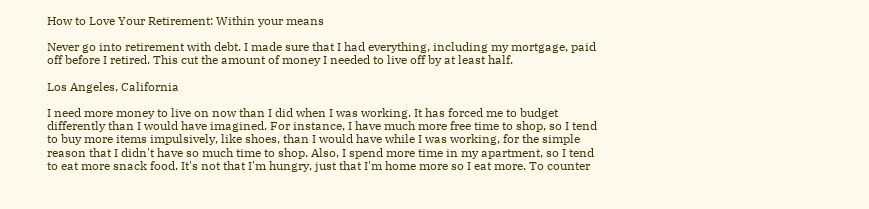How to Love Your Retirement: Within your means

Never go into retirement with debt. I made sure that I had everything, including my mortgage, paid off before I retired. This cut the amount of money I needed to live off by at least half.

Los Angeles, California

I need more money to live on now than I did when I was working. It has forced me to budget differently than I would have imagined. For instance, I have much more free time to shop, so I tend to buy more items impulsively, like shoes, than I would have while I was working, for the simple reason that I didn't have so much time to shop. Also, I spend more time in my apartment, so I tend to eat more snack food. It's not that I'm hungry, just that I'm home more so I eat more. To counter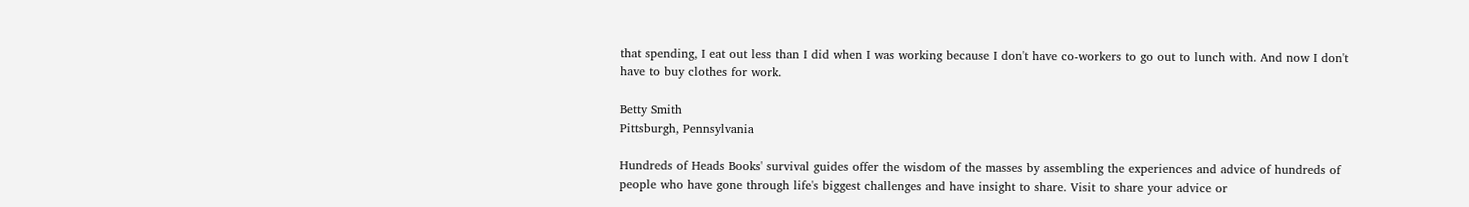that spending, I eat out less than I did when I was working because I don't have co-workers to go out to lunch with. And now I don't have to buy clothes for work.

Betty Smith
Pittsburgh, Pennsylvania

Hundreds of Heads Books' survival guides offer the wisdom of the masses by assembling the experiences and advice of hundreds of people who have gone through life's biggest challenges and have insight to share. Visit to share your advice or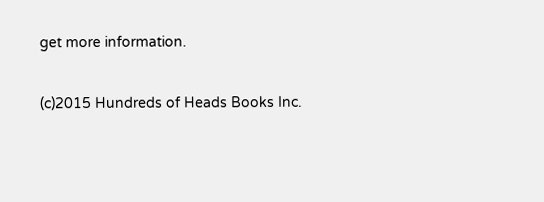get more information.

(c)2015 Hundreds of Heads Books Inc.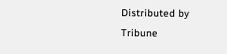Distributed by Tribune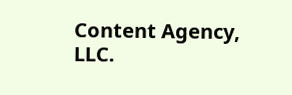Content Agency, LLC.